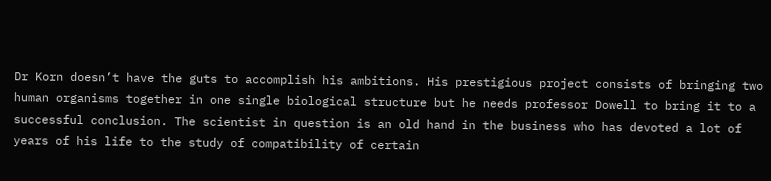Dr Korn doesn’t have the guts to accomplish his ambitions. His prestigious project consists of bringing two human organisms together in one single biological structure but he needs professor Dowell to bring it to a successful conclusion. The scientist in question is an old hand in the business who has devoted a lot of years of his life to the study of compatibility of certain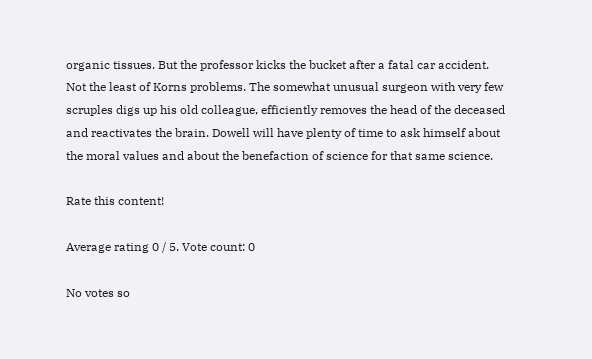organic tissues. But the professor kicks the bucket after a fatal car accident.
Not the least of Korns problems. The somewhat unusual surgeon with very few scruples digs up his old colleague, efficiently removes the head of the deceased and reactivates the brain. Dowell will have plenty of time to ask himself about the moral values and about the benefaction of science for that same science.

Rate this content!

Average rating 0 / 5. Vote count: 0

No votes so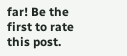far! Be the first to rate this post.